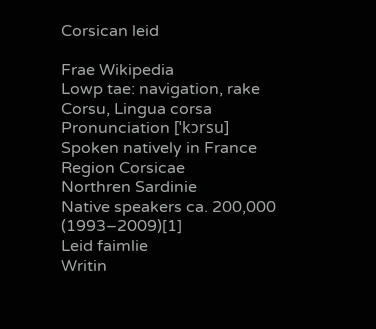Corsican leid

Frae Wikipedia
Lowp tae: navigation, rake
Corsu, Lingua corsa
Pronunciation [ˈkɔrsu]
Spoken natively in France
Region Corsicae
Northren Sardinie
Native speakers ca. 200,000  (1993–2009)[1]
Leid faimlie
Writin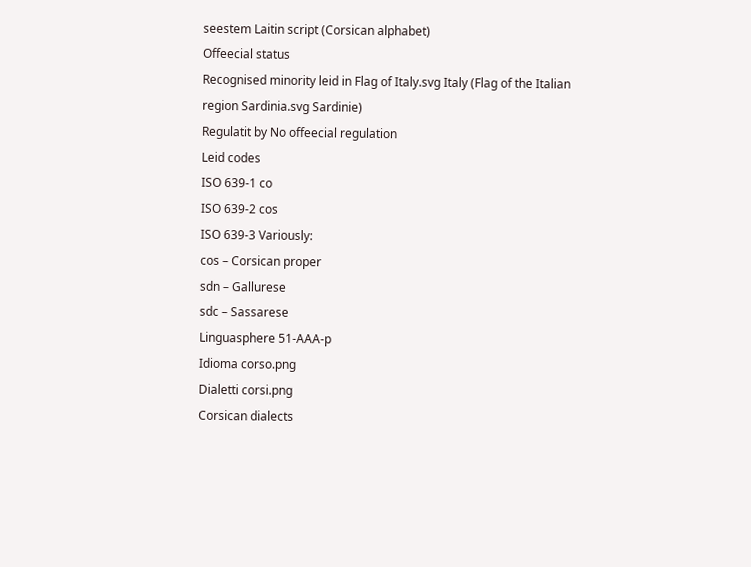seestem Laitin script (Corsican alphabet)
Offeecial status
Recognised minority leid in Flag of Italy.svg Italy (Flag of the Italian region Sardinia.svg Sardinie)
Regulatit by No offeecial regulation
Leid codes
ISO 639-1 co
ISO 639-2 cos
ISO 639-3 Variously:
cos – Corsican proper
sdn – Gallurese
sdc – Sassarese
Linguasphere 51-AAA-p
Idioma corso.png
Dialetti corsi.png
Corsican dialects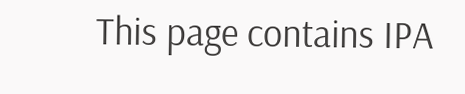This page contains IPA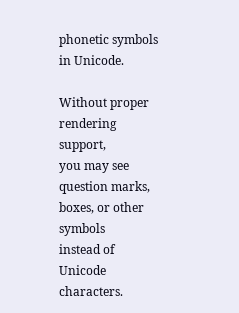phonetic symbols in Unicode.

Without proper rendering support,
you may see
question marks, boxes, or other symbols
instead of Unicode characters.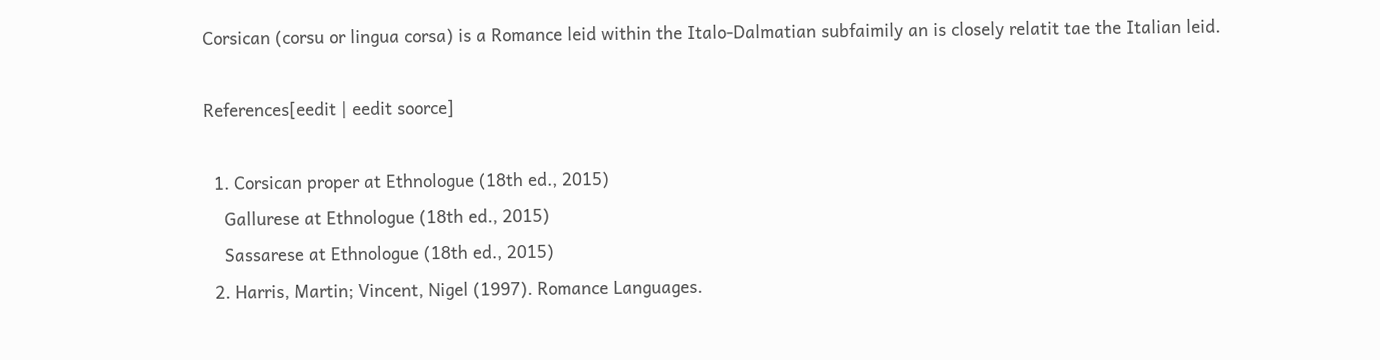Corsican (corsu or lingua corsa) is a Romance leid within the Italo-Dalmatian subfaimily an is closely relatit tae the Italian leid.

References[eedit | eedit soorce]

  1. Corsican proper at Ethnologue (18th ed., 2015)
    Gallurese at Ethnologue (18th ed., 2015)
    Sassarese at Ethnologue (18th ed., 2015)
  2. Harris, Martin; Vincent, Nigel (1997). Romance Languages.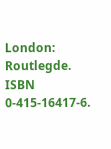London: Routlegde. ISBN 0-415-16417-6.